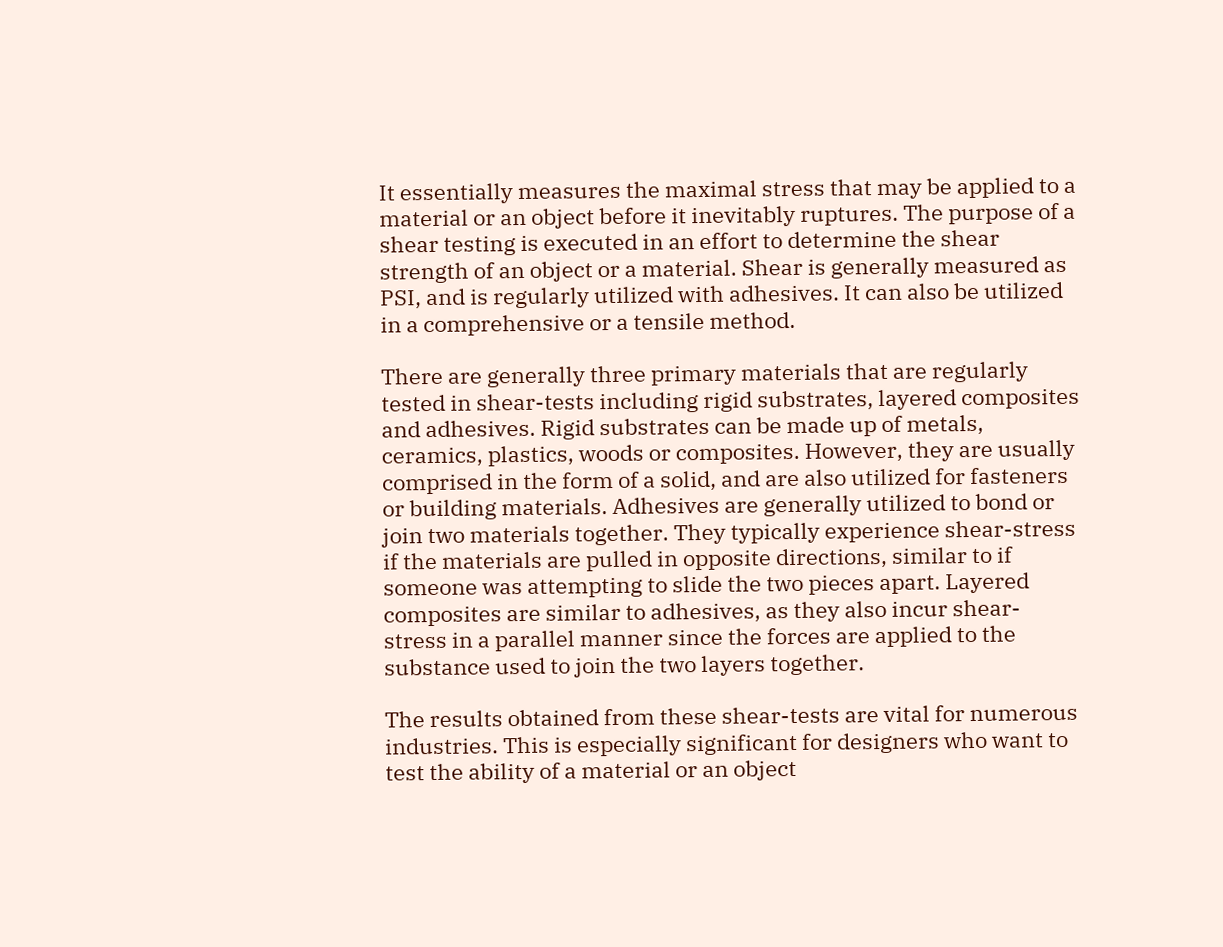It essentially measures the maximal stress that may be applied to a material or an object before it inevitably ruptures. The purpose of a shear testing is executed in an effort to determine the shear strength of an object or a material. Shear is generally measured as PSI, and is regularly utilized with adhesives. It can also be utilized in a comprehensive or a tensile method.

There are generally three primary materials that are regularly tested in shear-tests including rigid substrates, layered composites and adhesives. Rigid substrates can be made up of metals, ceramics, plastics, woods or composites. However, they are usually comprised in the form of a solid, and are also utilized for fasteners or building materials. Adhesives are generally utilized to bond or join two materials together. They typically experience shear-stress if the materials are pulled in opposite directions, similar to if someone was attempting to slide the two pieces apart. Layered composites are similar to adhesives, as they also incur shear-stress in a parallel manner since the forces are applied to the substance used to join the two layers together.

The results obtained from these shear-tests are vital for numerous industries. This is especially significant for designers who want to test the ability of a material or an object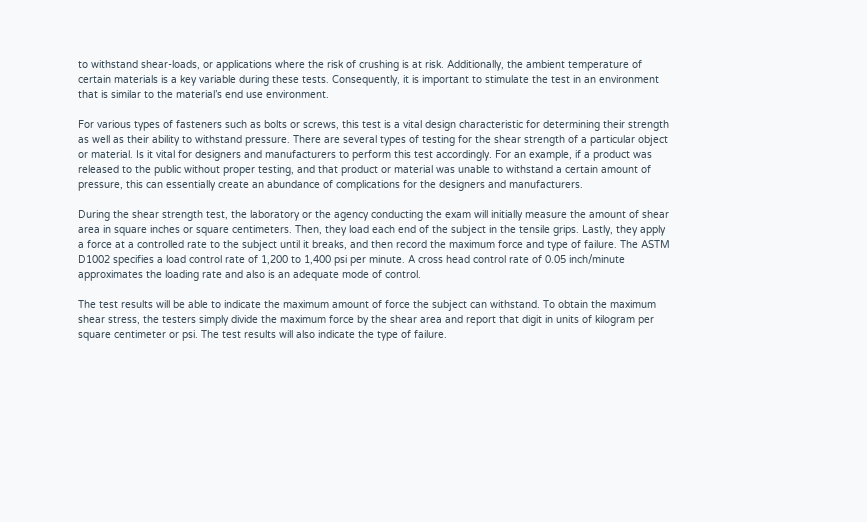to withstand shear-loads, or applications where the risk of crushing is at risk. Additionally, the ambient temperature of certain materials is a key variable during these tests. Consequently, it is important to stimulate the test in an environment that is similar to the material’s end use environment.

For various types of fasteners such as bolts or screws, this test is a vital design characteristic for determining their strength as well as their ability to withstand pressure. There are several types of testing for the shear strength of a particular object or material. Is it vital for designers and manufacturers to perform this test accordingly. For an example, if a product was released to the public without proper testing, and that product or material was unable to withstand a certain amount of pressure, this can essentially create an abundance of complications for the designers and manufacturers.

During the shear strength test, the laboratory or the agency conducting the exam will initially measure the amount of shear area in square inches or square centimeters. Then, they load each end of the subject in the tensile grips. Lastly, they apply a force at a controlled rate to the subject until it breaks, and then record the maximum force and type of failure. The ASTM D1002 specifies a load control rate of 1,200 to 1,400 psi per minute. A cross head control rate of 0.05 inch/minute approximates the loading rate and also is an adequate mode of control.

The test results will be able to indicate the maximum amount of force the subject can withstand. To obtain the maximum shear stress, the testers simply divide the maximum force by the shear area and report that digit in units of kilogram per square centimeter or psi. The test results will also indicate the type of failure.